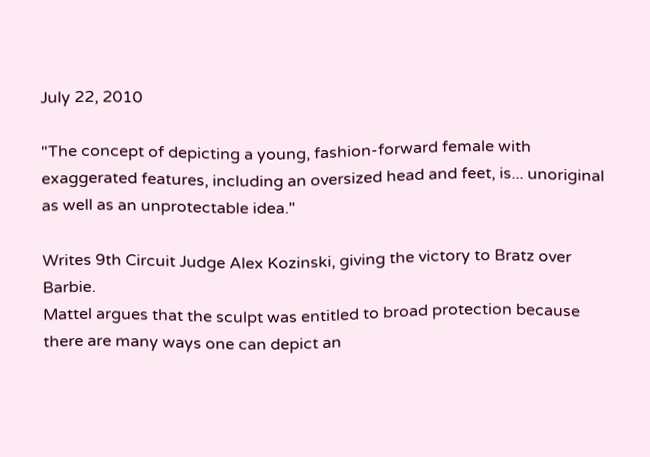July 22, 2010

"The concept of depicting a young, fashion-forward female with exaggerated features, including an oversized head and feet, is... unoriginal as well as an unprotectable idea."

Writes 9th Circuit Judge Alex Kozinski, giving the victory to Bratz over Barbie.
Mattel argues that the sculpt was entitled to broad protection because there are many ways one can depict an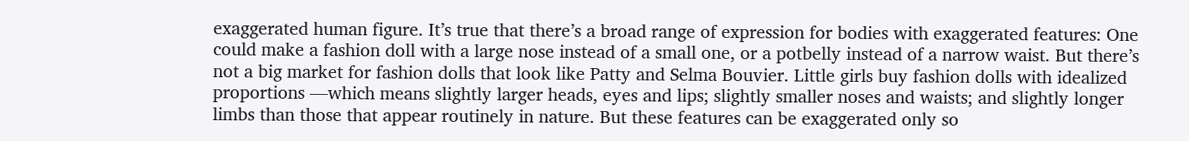exaggerated human figure. It’s true that there’s a broad range of expression for bodies with exaggerated features: One could make a fashion doll with a large nose instead of a small one, or a potbelly instead of a narrow waist. But there’s not a big market for fashion dolls that look like Patty and Selma Bouvier. Little girls buy fashion dolls with idealized proportions —which means slightly larger heads, eyes and lips; slightly smaller noses and waists; and slightly longer limbs than those that appear routinely in nature. But these features can be exaggerated only so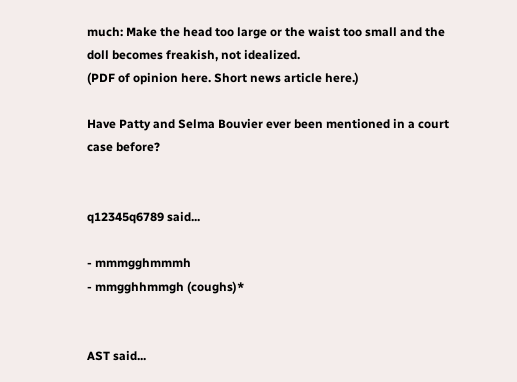much: Make the head too large or the waist too small and the doll becomes freakish, not idealized.
(PDF of opinion here. Short news article here.)

Have Patty and Selma Bouvier ever been mentioned in a court case before?


q12345q6789 said...

- mmmgghmmmh
- mmgghhmmgh (coughs)*


AST said...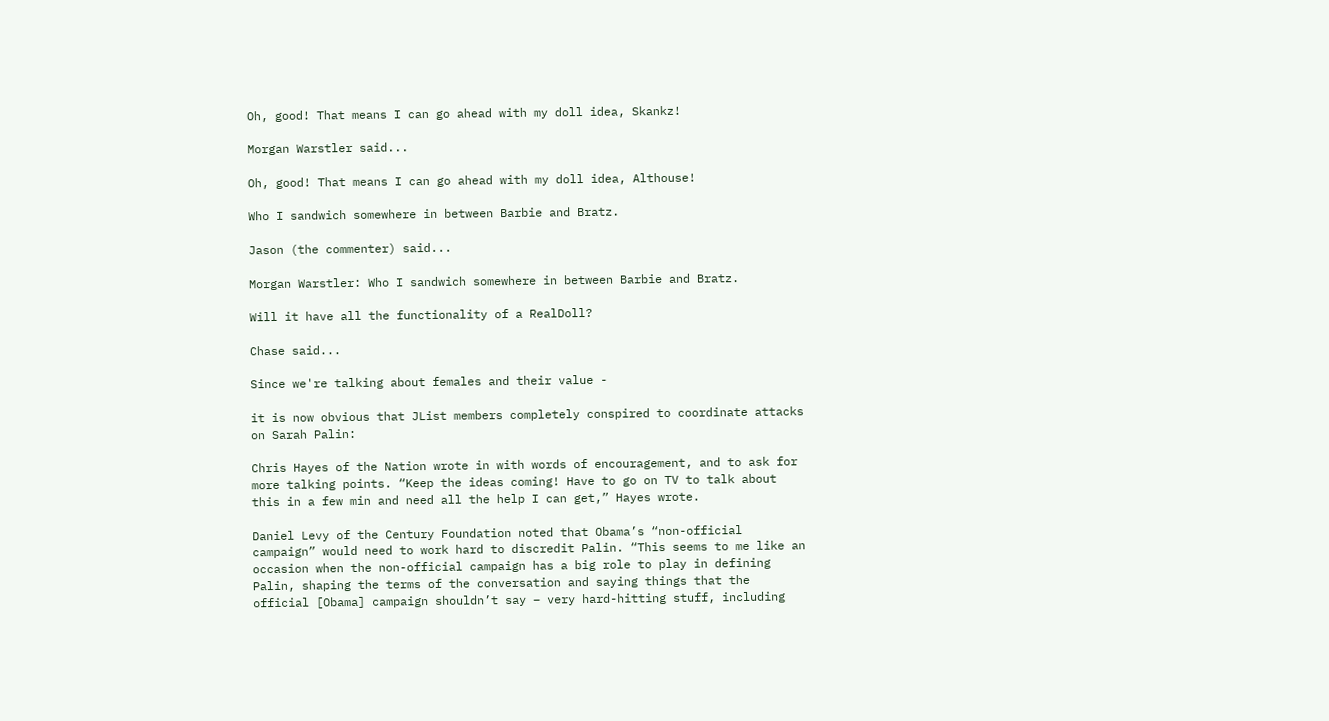Oh, good! That means I can go ahead with my doll idea, Skankz!

Morgan Warstler said...

Oh, good! That means I can go ahead with my doll idea, Althouse!

Who I sandwich somewhere in between Barbie and Bratz.

Jason (the commenter) said...

Morgan Warstler: Who I sandwich somewhere in between Barbie and Bratz.

Will it have all the functionality of a RealDoll?

Chase said...

Since we're talking about females and their value -

it is now obvious that JList members completely conspired to coordinate attacks on Sarah Palin:

Chris Hayes of the Nation wrote in with words of encouragement, and to ask for more talking points. “Keep the ideas coming! Have to go on TV to talk about this in a few min and need all the help I can get,” Hayes wrote.

Daniel Levy of the Century Foundation noted that Obama’s “non-official campaign” would need to work hard to discredit Palin. “This seems to me like an occasion when the non-official campaign has a big role to play in defining Palin, shaping the terms of the conversation and saying things that the official [Obama] campaign shouldn’t say – very hard-hitting stuff, including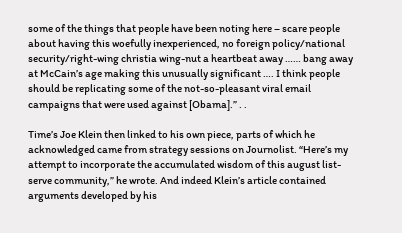some of the things that people have been noting here – scare people about having this woefully inexperienced, no foreign policy/national security/right-wing christia wing-nut a heartbeat away …… bang away at McCain’s age making this unusually significant …. I think people should be replicating some of the not-so-pleasant viral email campaigns that were used against [Obama].” . .

Time’s Joe Klein then linked to his own piece, parts of which he acknowledged came from strategy sessions on Journolist. “Here’s my attempt to incorporate the accumulated wisdom of this august list-serve community,” he wrote. And indeed Klein’s article contained arguments developed by his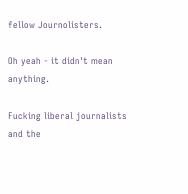fellow Journolisters.

Oh yeah - it didn't mean anything.

Fucking liberal journalists and the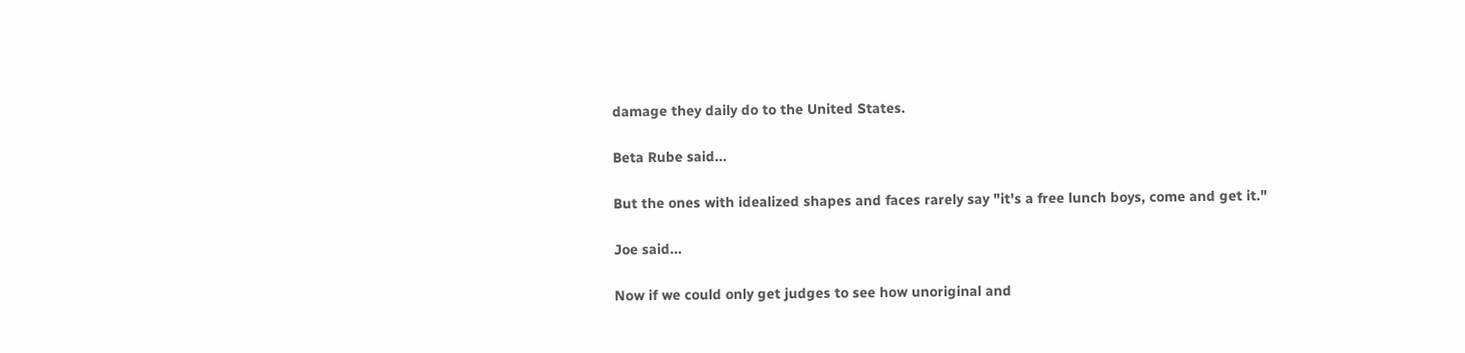damage they daily do to the United States.

Beta Rube said...

But the ones with idealized shapes and faces rarely say "it's a free lunch boys, come and get it."

Joe said...

Now if we could only get judges to see how unoriginal and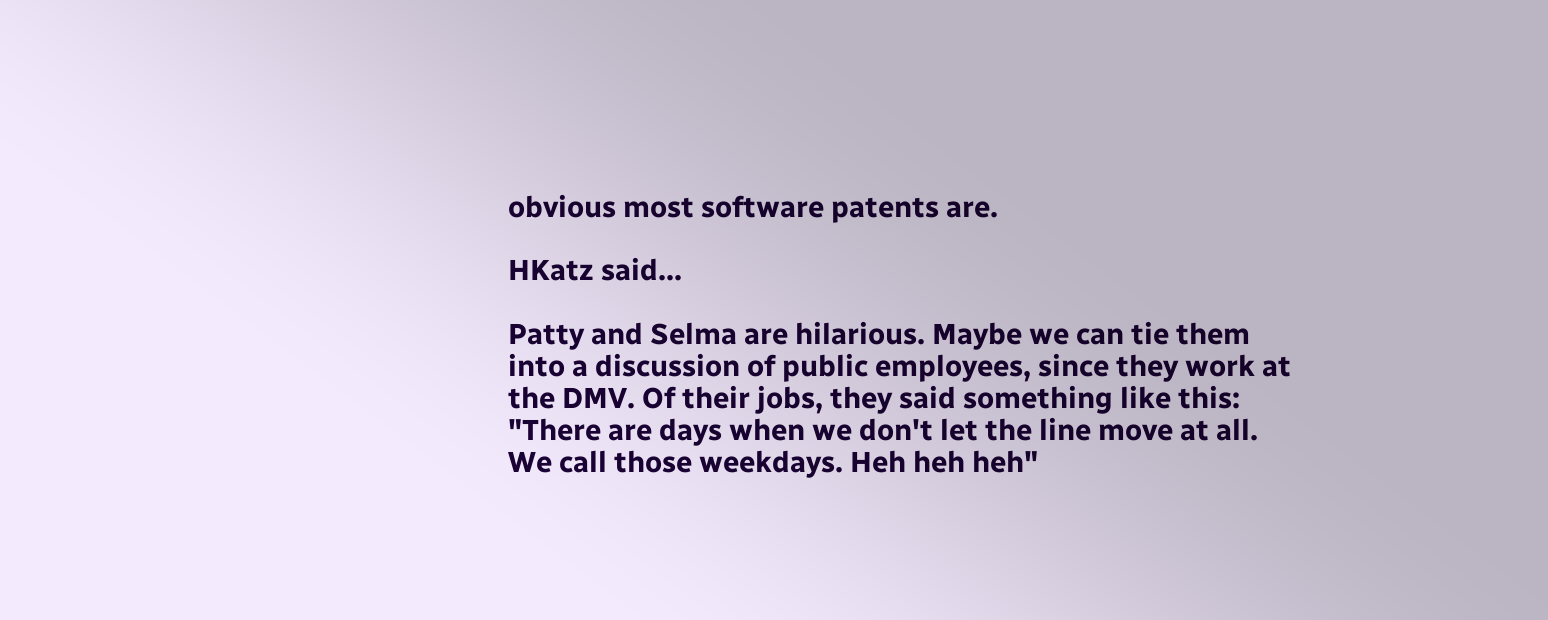obvious most software patents are.

HKatz said...

Patty and Selma are hilarious. Maybe we can tie them into a discussion of public employees, since they work at the DMV. Of their jobs, they said something like this: "There are days when we don't let the line move at all. We call those weekdays. Heh heh heh"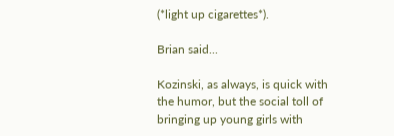(*light up cigarettes*).

Brian said...

Kozinski, as always, is quick with the humor, but the social toll of bringing up young girls with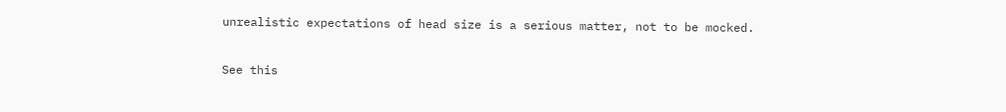unrealistic expectations of head size is a serious matter, not to be mocked.

See this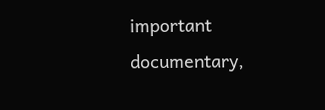important documentary,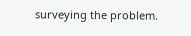surveying the problem.